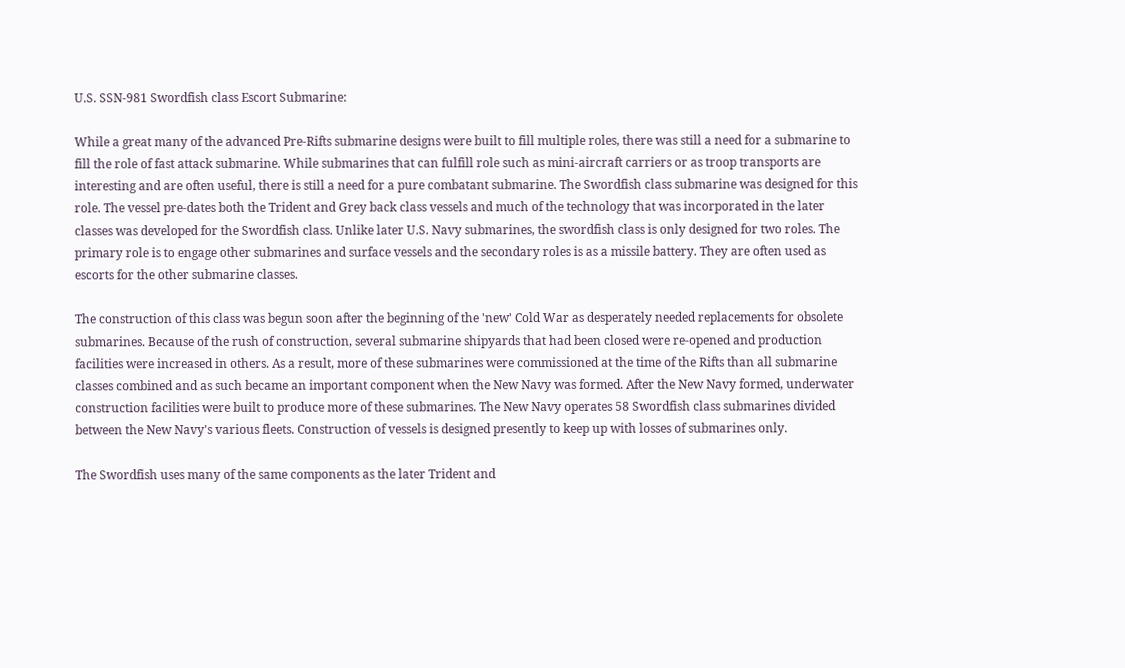U.S. SSN-981 Swordfish class Escort Submarine:

While a great many of the advanced Pre-Rifts submarine designs were built to fill multiple roles, there was still a need for a submarine to fill the role of fast attack submarine. While submarines that can fulfill role such as mini-aircraft carriers or as troop transports are interesting and are often useful, there is still a need for a pure combatant submarine. The Swordfish class submarine was designed for this role. The vessel pre-dates both the Trident and Grey back class vessels and much of the technology that was incorporated in the later classes was developed for the Swordfish class. Unlike later U.S. Navy submarines, the swordfish class is only designed for two roles. The primary role is to engage other submarines and surface vessels and the secondary roles is as a missile battery. They are often used as escorts for the other submarine classes.

The construction of this class was begun soon after the beginning of the 'new' Cold War as desperately needed replacements for obsolete submarines. Because of the rush of construction, several submarine shipyards that had been closed were re-opened and production facilities were increased in others. As a result, more of these submarines were commissioned at the time of the Rifts than all submarine classes combined and as such became an important component when the New Navy was formed. After the New Navy formed, underwater construction facilities were built to produce more of these submarines. The New Navy operates 58 Swordfish class submarines divided between the New Navy's various fleets. Construction of vessels is designed presently to keep up with losses of submarines only.

The Swordfish uses many of the same components as the later Trident and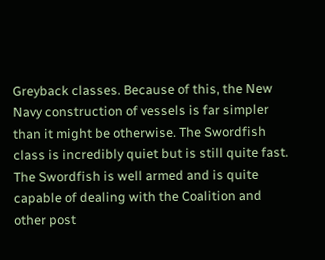Greyback classes. Because of this, the New Navy construction of vessels is far simpler than it might be otherwise. The Swordfish class is incredibly quiet but is still quite fast. The Swordfish is well armed and is quite capable of dealing with the Coalition and other post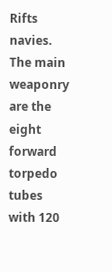Rifts navies. The main weaponry are the eight forward torpedo tubes with 120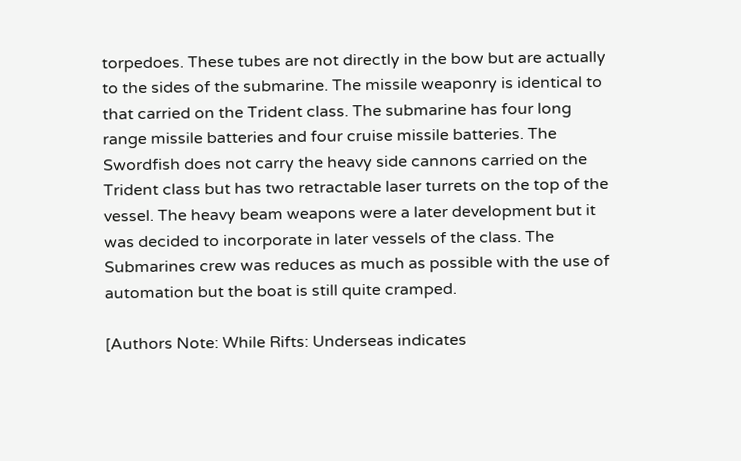torpedoes. These tubes are not directly in the bow but are actually to the sides of the submarine. The missile weaponry is identical to that carried on the Trident class. The submarine has four long range missile batteries and four cruise missile batteries. The Swordfish does not carry the heavy side cannons carried on the Trident class but has two retractable laser turrets on the top of the vessel. The heavy beam weapons were a later development but it was decided to incorporate in later vessels of the class. The Submarines crew was reduces as much as possible with the use of automation but the boat is still quite cramped.

[Authors Note: While Rifts: Underseas indicates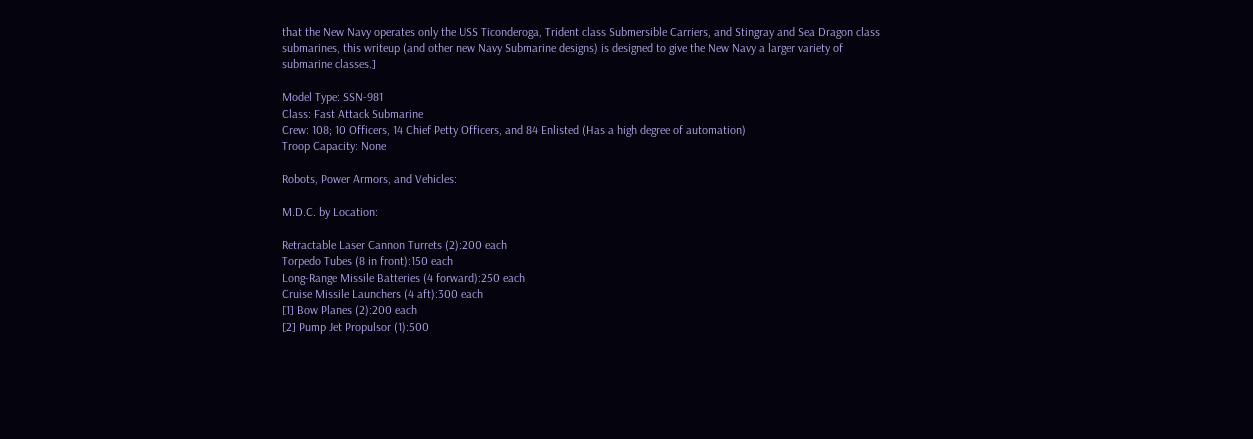that the New Navy operates only the USS Ticonderoga, Trident class Submersible Carriers, and Stingray and Sea Dragon class submarines, this writeup (and other new Navy Submarine designs) is designed to give the New Navy a larger variety of submarine classes.]

Model Type: SSN-981
Class: Fast Attack Submarine
Crew: 108; 10 Officers, 14 Chief Petty Officers, and 84 Enlisted (Has a high degree of automation)
Troop Capacity: None

Robots, Power Armors, and Vehicles:

M.D.C. by Location:

Retractable Laser Cannon Turrets (2):200 each
Torpedo Tubes (8 in front):150 each
Long-Range Missile Batteries (4 forward):250 each
Cruise Missile Launchers (4 aft):300 each
[1] Bow Planes (2):200 each
[2] Pump Jet Propulsor (1):500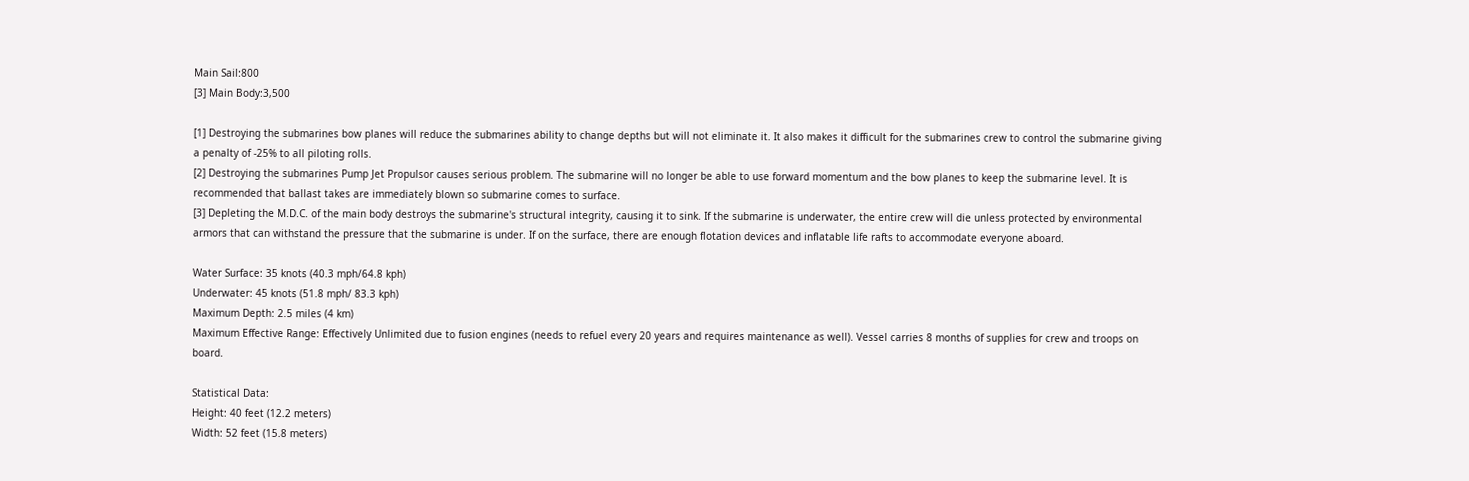Main Sail:800
[3] Main Body:3,500

[1] Destroying the submarines bow planes will reduce the submarines ability to change depths but will not eliminate it. It also makes it difficult for the submarines crew to control the submarine giving a penalty of -25% to all piloting rolls.
[2] Destroying the submarines Pump Jet Propulsor causes serious problem. The submarine will no longer be able to use forward momentum and the bow planes to keep the submarine level. It is recommended that ballast takes are immediately blown so submarine comes to surface.
[3] Depleting the M.D.C. of the main body destroys the submarine's structural integrity, causing it to sink. If the submarine is underwater, the entire crew will die unless protected by environmental armors that can withstand the pressure that the submarine is under. If on the surface, there are enough flotation devices and inflatable life rafts to accommodate everyone aboard.

Water Surface: 35 knots (40.3 mph/64.8 kph)
Underwater: 45 knots (51.8 mph/ 83.3 kph)
Maximum Depth: 2.5 miles (4 km)
Maximum Effective Range: Effectively Unlimited due to fusion engines (needs to refuel every 20 years and requires maintenance as well). Vessel carries 8 months of supplies for crew and troops on board.

Statistical Data:
Height: 40 feet (12.2 meters)
Width: 52 feet (15.8 meters)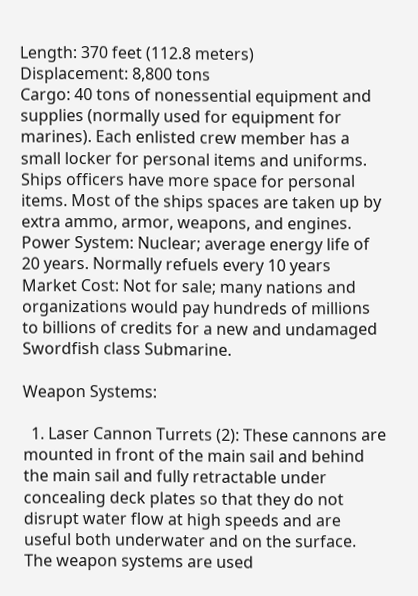Length: 370 feet (112.8 meters)
Displacement: 8,800 tons
Cargo: 40 tons of nonessential equipment and supplies (normally used for equipment for marines). Each enlisted crew member has a small locker for personal items and uniforms. Ships officers have more space for personal items. Most of the ships spaces are taken up by extra ammo, armor, weapons, and engines.
Power System: Nuclear; average energy life of 20 years. Normally refuels every 10 years
Market Cost: Not for sale; many nations and organizations would pay hundreds of millions to billions of credits for a new and undamaged Swordfish class Submarine.

Weapon Systems:

  1. Laser Cannon Turrets (2): These cannons are mounted in front of the main sail and behind the main sail and fully retractable under concealing deck plates so that they do not disrupt water flow at high speeds and are useful both underwater and on the surface. The weapon systems are used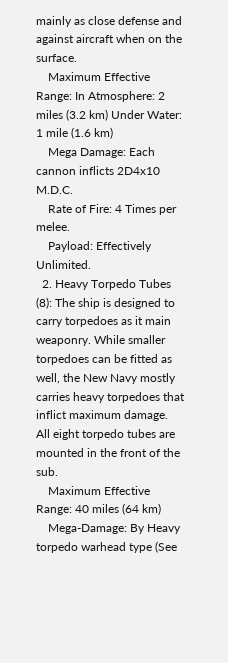mainly as close defense and against aircraft when on the surface.
    Maximum Effective Range: In Atmosphere: 2 miles (3.2 km) Under Water: 1 mile (1.6 km)
    Mega Damage: Each cannon inflicts 2D4x10 M.D.C.
    Rate of Fire: 4 Times per melee.
    Payload: Effectively Unlimited.
  2. Heavy Torpedo Tubes (8): The ship is designed to carry torpedoes as it main weaponry. While smaller torpedoes can be fitted as well, the New Navy mostly carries heavy torpedoes that inflict maximum damage. All eight torpedo tubes are mounted in the front of the sub.
    Maximum Effective Range: 40 miles (64 km)
    Mega-Damage: By Heavy torpedo warhead type (See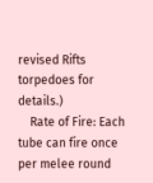revised Rifts torpedoes for details.)
    Rate of Fire: Each tube can fire once per melee round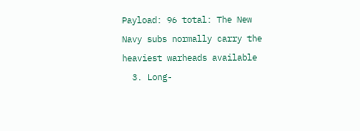Payload: 96 total: The New Navy subs normally carry the heaviest warheads available
  3. Long-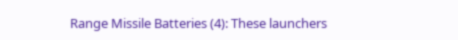Range Missile Batteries (4): These launchers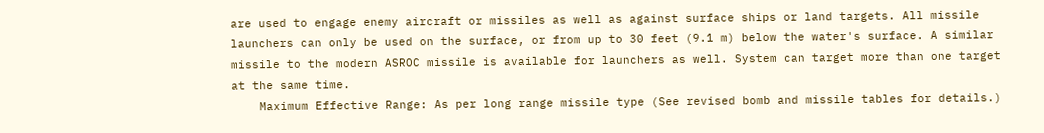are used to engage enemy aircraft or missiles as well as against surface ships or land targets. All missile launchers can only be used on the surface, or from up to 30 feet (9.1 m) below the water's surface. A similar missile to the modern ASROC missile is available for launchers as well. System can target more than one target at the same time.
    Maximum Effective Range: As per long range missile type (See revised bomb and missile tables for details.)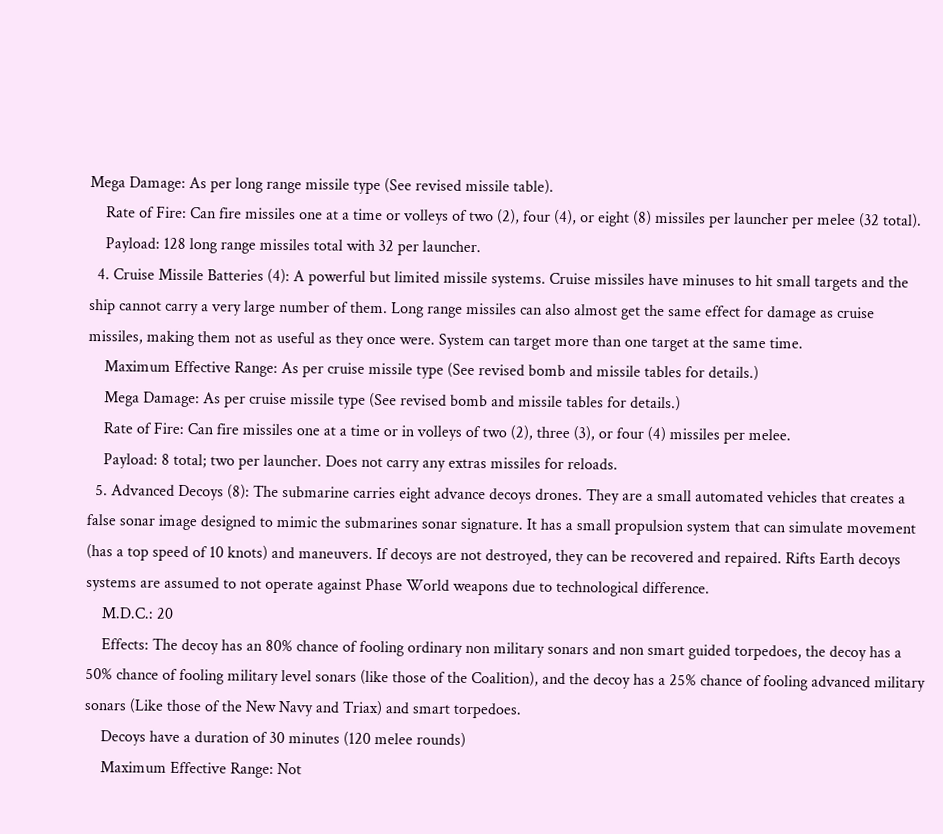Mega Damage: As per long range missile type (See revised missile table).
    Rate of Fire: Can fire missiles one at a time or volleys of two (2), four (4), or eight (8) missiles per launcher per melee (32 total).
    Payload: 128 long range missiles total with 32 per launcher.
  4. Cruise Missile Batteries (4): A powerful but limited missile systems. Cruise missiles have minuses to hit small targets and the ship cannot carry a very large number of them. Long range missiles can also almost get the same effect for damage as cruise missiles, making them not as useful as they once were. System can target more than one target at the same time.
    Maximum Effective Range: As per cruise missile type (See revised bomb and missile tables for details.)
    Mega Damage: As per cruise missile type (See revised bomb and missile tables for details.)
    Rate of Fire: Can fire missiles one at a time or in volleys of two (2), three (3), or four (4) missiles per melee.
    Payload: 8 total; two per launcher. Does not carry any extras missiles for reloads.
  5. Advanced Decoys (8): The submarine carries eight advance decoys drones. They are a small automated vehicles that creates a false sonar image designed to mimic the submarines sonar signature. It has a small propulsion system that can simulate movement (has a top speed of 10 knots) and maneuvers. If decoys are not destroyed, they can be recovered and repaired. Rifts Earth decoys systems are assumed to not operate against Phase World weapons due to technological difference.
    M.D.C.: 20
    Effects: The decoy has an 80% chance of fooling ordinary non military sonars and non smart guided torpedoes, the decoy has a 50% chance of fooling military level sonars (like those of the Coalition), and the decoy has a 25% chance of fooling advanced military sonars (Like those of the New Navy and Triax) and smart torpedoes.
    Decoys have a duration of 30 minutes (120 melee rounds)
    Maximum Effective Range: Not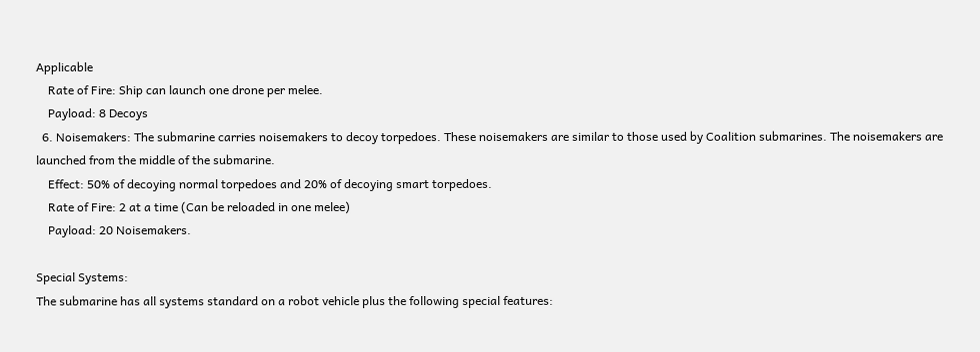Applicable
    Rate of Fire: Ship can launch one drone per melee.
    Payload: 8 Decoys
  6. Noisemakers: The submarine carries noisemakers to decoy torpedoes. These noisemakers are similar to those used by Coalition submarines. The noisemakers are launched from the middle of the submarine.
    Effect: 50% of decoying normal torpedoes and 20% of decoying smart torpedoes.
    Rate of Fire: 2 at a time (Can be reloaded in one melee)
    Payload: 20 Noisemakers.

Special Systems:
The submarine has all systems standard on a robot vehicle plus the following special features: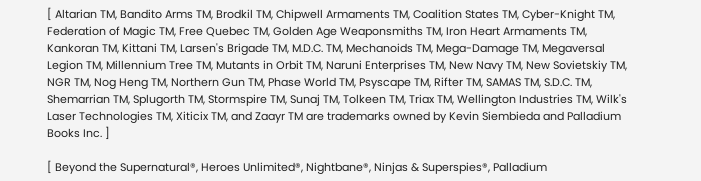[ Altarian TM, Bandito Arms TM, Brodkil TM, Chipwell Armaments TM, Coalition States TM, Cyber-Knight TM, Federation of Magic TM, Free Quebec TM, Golden Age Weaponsmiths TM, Iron Heart Armaments TM, Kankoran TM, Kittani TM, Larsen's Brigade TM, M.D.C. TM, Mechanoids TM, Mega-Damage TM, Megaversal Legion TM, Millennium Tree TM, Mutants in Orbit TM, Naruni Enterprises TM, New Navy TM, New Sovietskiy TM, NGR TM, Nog Heng TM, Northern Gun TM, Phase World TM, Psyscape TM, Rifter TM, SAMAS TM, S.D.C. TM, Shemarrian TM, Splugorth TM, Stormspire TM, Sunaj TM, Tolkeen TM, Triax TM, Wellington Industries TM, Wilk's Laser Technologies TM, Xiticix TM, and Zaayr TM are trademarks owned by Kevin Siembieda and Palladium Books Inc. ]

[ Beyond the Supernatural®, Heroes Unlimited®, Nightbane®, Ninjas & Superspies®, Palladium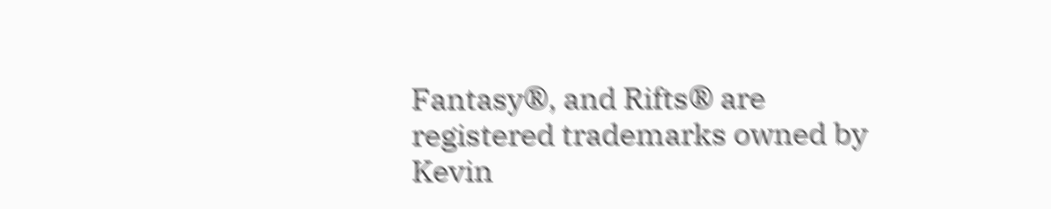Fantasy®, and Rifts® are registered trademarks owned by Kevin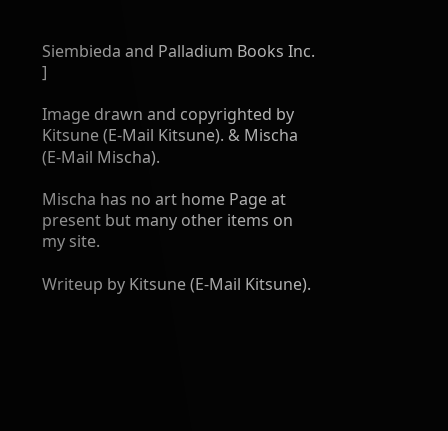Siembieda and Palladium Books Inc. ]

Image drawn and copyrighted by Kitsune (E-Mail Kitsune). & Mischa (E-Mail Mischa).

Mischa has no art home Page at present but many other items on my site.

Writeup by Kitsune (E-Mail Kitsune).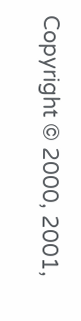Copyright © 2000, 2001,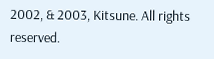2002, & 2003, Kitsune. All rights reserved.